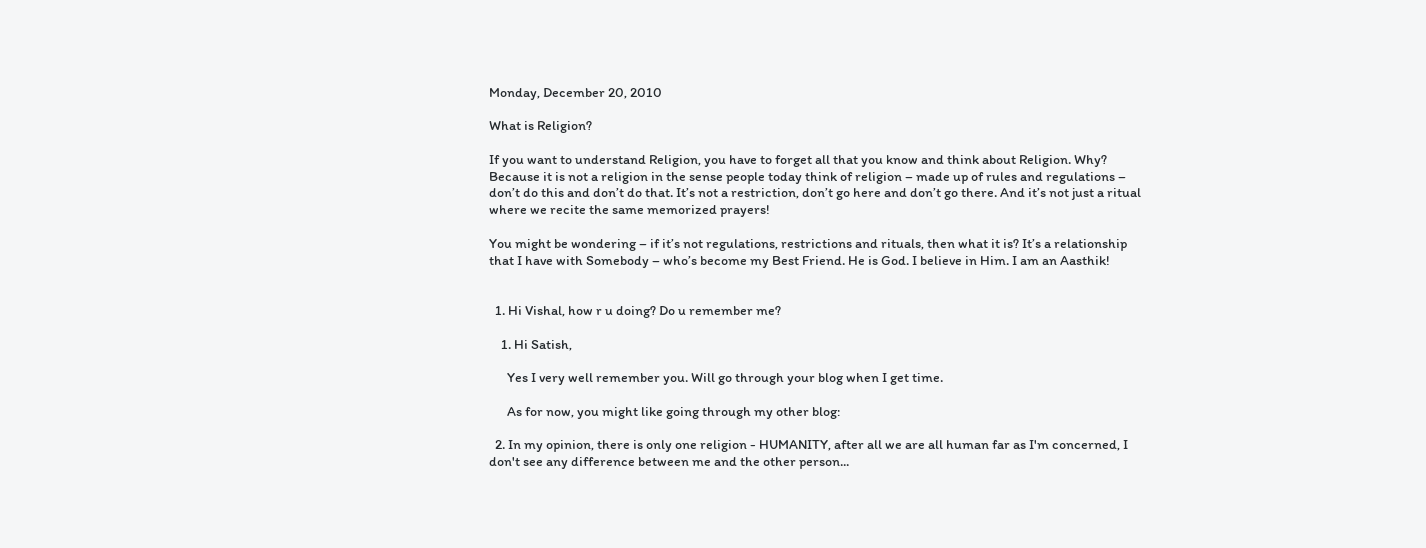Monday, December 20, 2010

What is Religion?

If you want to understand Religion, you have to forget all that you know and think about Religion. Why? Because it is not a religion in the sense people today think of religion – made up of rules and regulations – don’t do this and don’t do that. It’s not a restriction, don’t go here and don’t go there. And it’s not just a ritual where we recite the same memorized prayers!

You might be wondering – if it’s not regulations, restrictions and rituals, then what it is? It’s a relationship that I have with Somebody – who’s become my Best Friend. He is God. I believe in Him. I am an Aasthik!


  1. Hi Vishal, how r u doing? Do u remember me?

    1. Hi Satish,

      Yes I very well remember you. Will go through your blog when I get time.

      As for now, you might like going through my other blog:

  2. In my opinion, there is only one religion - HUMANITY, after all we are all human far as I'm concerned, I don't see any difference between me and the other person...